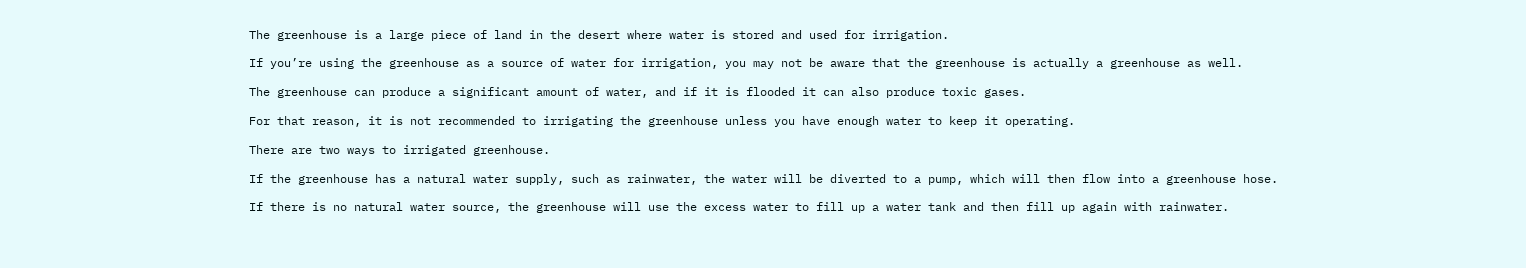The greenhouse is a large piece of land in the desert where water is stored and used for irrigation.

If you’re using the greenhouse as a source of water for irrigation, you may not be aware that the greenhouse is actually a greenhouse as well.

The greenhouse can produce a significant amount of water, and if it is flooded it can also produce toxic gases.

For that reason, it is not recommended to irrigating the greenhouse unless you have enough water to keep it operating.

There are two ways to irrigated greenhouse.

If the greenhouse has a natural water supply, such as rainwater, the water will be diverted to a pump, which will then flow into a greenhouse hose.

If there is no natural water source, the greenhouse will use the excess water to fill up a water tank and then fill up again with rainwater.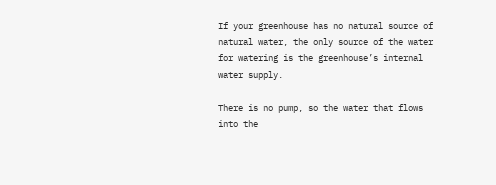If your greenhouse has no natural source of natural water, the only source of the water for watering is the greenhouse’s internal water supply.

There is no pump, so the water that flows into the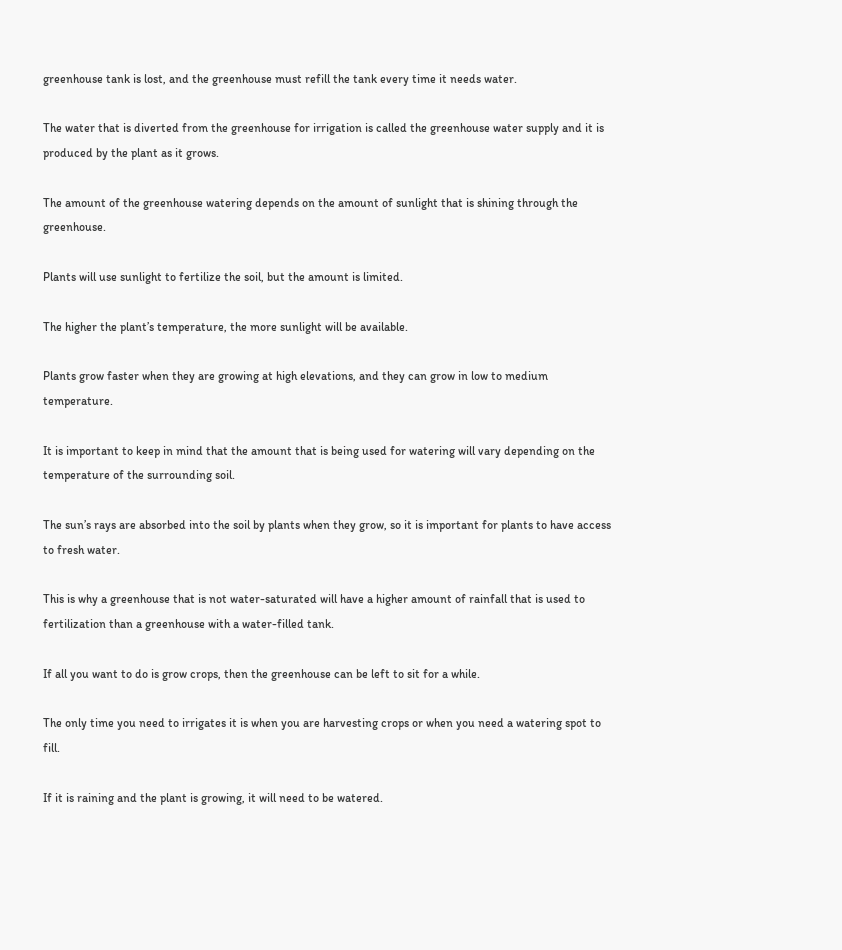greenhouse tank is lost, and the greenhouse must refill the tank every time it needs water.

The water that is diverted from the greenhouse for irrigation is called the greenhouse water supply and it is produced by the plant as it grows.

The amount of the greenhouse watering depends on the amount of sunlight that is shining through the greenhouse.

Plants will use sunlight to fertilize the soil, but the amount is limited.

The higher the plant’s temperature, the more sunlight will be available.

Plants grow faster when they are growing at high elevations, and they can grow in low to medium temperature.

It is important to keep in mind that the amount that is being used for watering will vary depending on the temperature of the surrounding soil.

The sun’s rays are absorbed into the soil by plants when they grow, so it is important for plants to have access to fresh water.

This is why a greenhouse that is not water-saturated will have a higher amount of rainfall that is used to fertilization than a greenhouse with a water-filled tank.

If all you want to do is grow crops, then the greenhouse can be left to sit for a while.

The only time you need to irrigates it is when you are harvesting crops or when you need a watering spot to fill.

If it is raining and the plant is growing, it will need to be watered.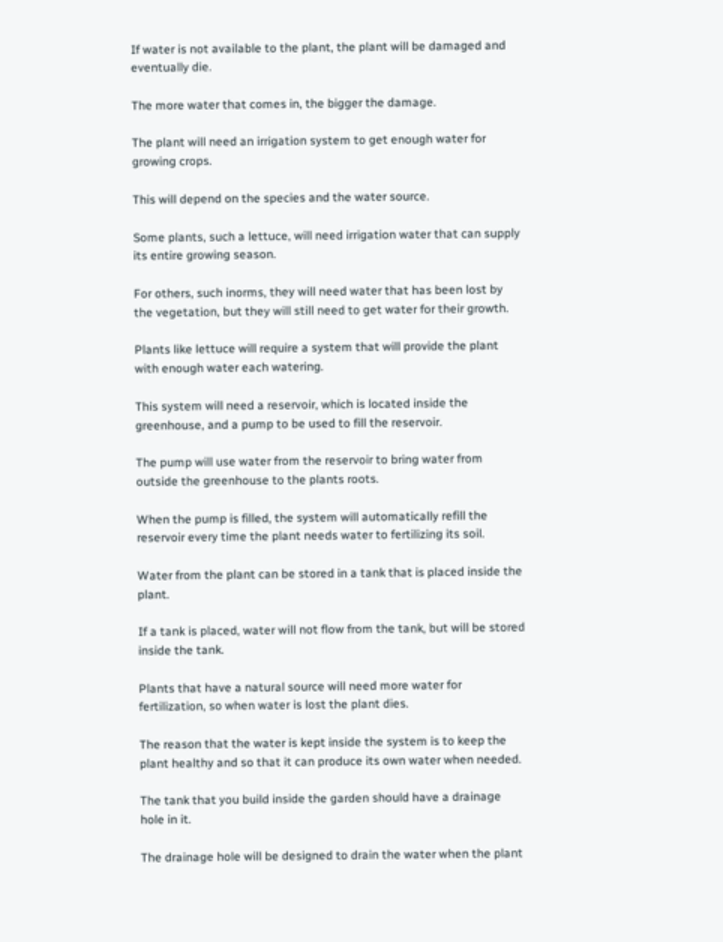If water is not available to the plant, the plant will be damaged and eventually die.

The more water that comes in, the bigger the damage.

The plant will need an irrigation system to get enough water for growing crops.

This will depend on the species and the water source.

Some plants, such a lettuce, will need irrigation water that can supply its entire growing season.

For others, such inorms, they will need water that has been lost by the vegetation, but they will still need to get water for their growth.

Plants like lettuce will require a system that will provide the plant with enough water each watering.

This system will need a reservoir, which is located inside the greenhouse, and a pump to be used to fill the reservoir.

The pump will use water from the reservoir to bring water from outside the greenhouse to the plants roots.

When the pump is filled, the system will automatically refill the reservoir every time the plant needs water to fertilizing its soil.

Water from the plant can be stored in a tank that is placed inside the plant.

If a tank is placed, water will not flow from the tank, but will be stored inside the tank.

Plants that have a natural source will need more water for fertilization, so when water is lost the plant dies.

The reason that the water is kept inside the system is to keep the plant healthy and so that it can produce its own water when needed.

The tank that you build inside the garden should have a drainage hole in it.

The drainage hole will be designed to drain the water when the plant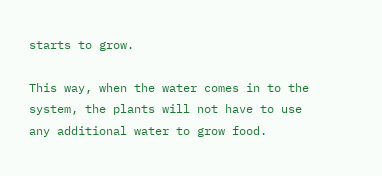starts to grow.

This way, when the water comes in to the system, the plants will not have to use any additional water to grow food.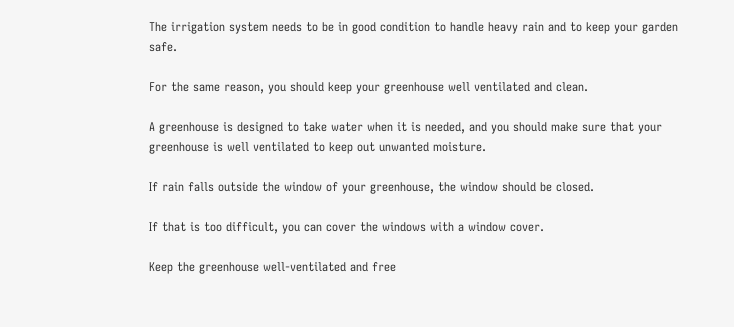The irrigation system needs to be in good condition to handle heavy rain and to keep your garden safe.

For the same reason, you should keep your greenhouse well ventilated and clean.

A greenhouse is designed to take water when it is needed, and you should make sure that your greenhouse is well ventilated to keep out unwanted moisture.

If rain falls outside the window of your greenhouse, the window should be closed.

If that is too difficult, you can cover the windows with a window cover.

Keep the greenhouse well-ventilated and free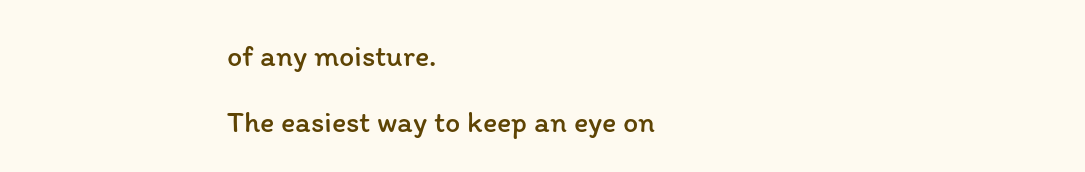of any moisture.

The easiest way to keep an eye on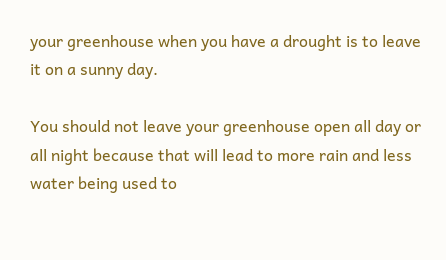your greenhouse when you have a drought is to leave it on a sunny day.

You should not leave your greenhouse open all day or all night because that will lead to more rain and less water being used to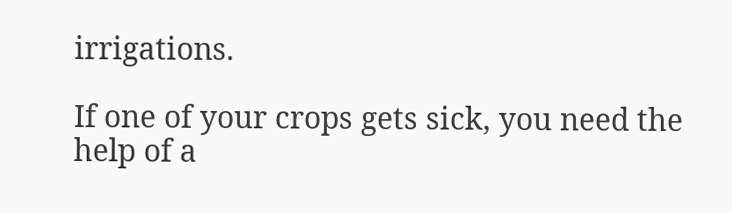irrigations.

If one of your crops gets sick, you need the help of a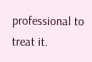professional to treat it.